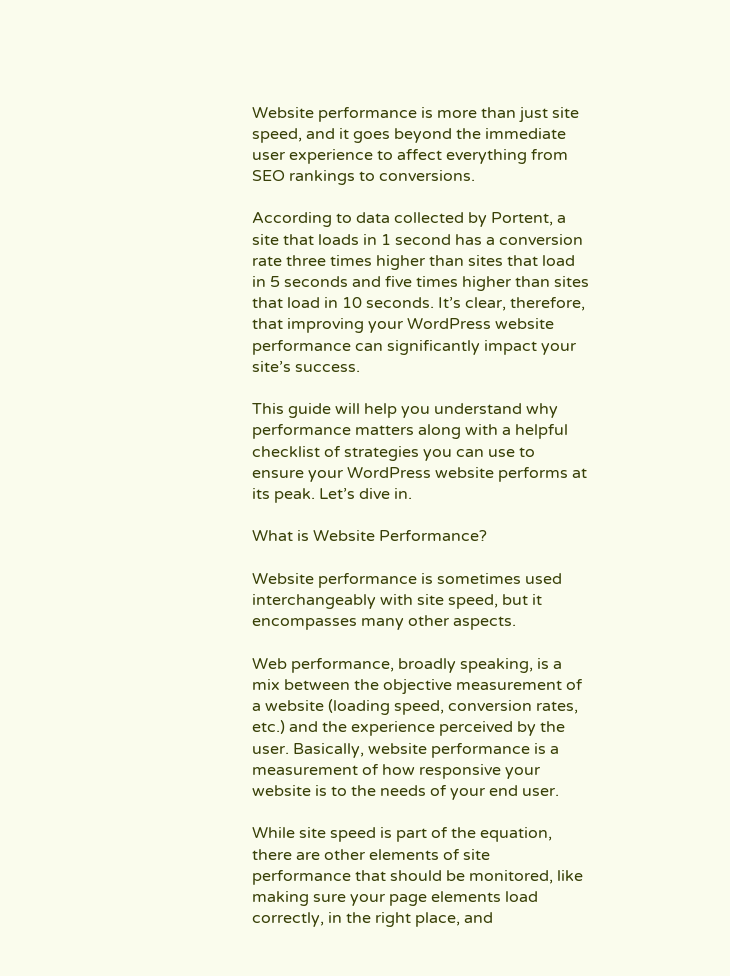Website performance is more than just site speed, and it goes beyond the immediate user experience to affect everything from SEO rankings to conversions.

According to data collected by Portent, a site that loads in 1 second has a conversion rate three times higher than sites that load in 5 seconds and five times higher than sites that load in 10 seconds. It’s clear, therefore, that improving your WordPress website performance can significantly impact your site’s success.

This guide will help you understand why performance matters along with a helpful checklist of strategies you can use to ensure your WordPress website performs at its peak. Let’s dive in.

What is Website Performance?

Website performance is sometimes used interchangeably with site speed, but it encompasses many other aspects.

Web performance, broadly speaking, is a mix between the objective measurement of a website (loading speed, conversion rates, etc.) and the experience perceived by the user. Basically, website performance is a measurement of how responsive your website is to the needs of your end user.

While site speed is part of the equation, there are other elements of site performance that should be monitored, like making sure your page elements load correctly, in the right place, and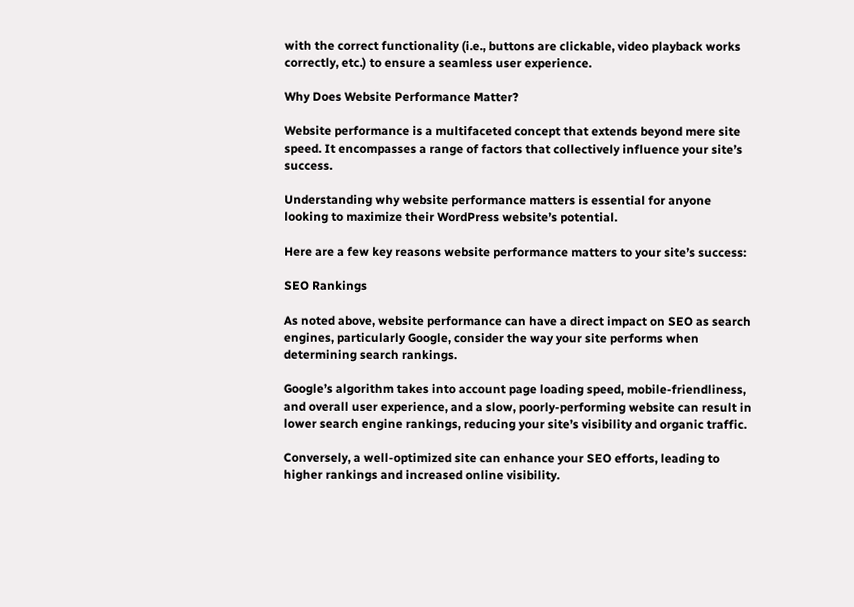with the correct functionality (i.e., buttons are clickable, video playback works correctly, etc.) to ensure a seamless user experience.

Why Does Website Performance Matter?

Website performance is a multifaceted concept that extends beyond mere site speed. It encompasses a range of factors that collectively influence your site’s success.

Understanding why website performance matters is essential for anyone looking to maximize their WordPress website’s potential.

Here are a few key reasons website performance matters to your site’s success:

SEO Rankings

As noted above, website performance can have a direct impact on SEO as search engines, particularly Google, consider the way your site performs when determining search rankings.

Google’s algorithm takes into account page loading speed, mobile-friendliness, and overall user experience, and a slow, poorly-performing website can result in lower search engine rankings, reducing your site’s visibility and organic traffic.

Conversely, a well-optimized site can enhance your SEO efforts, leading to higher rankings and increased online visibility.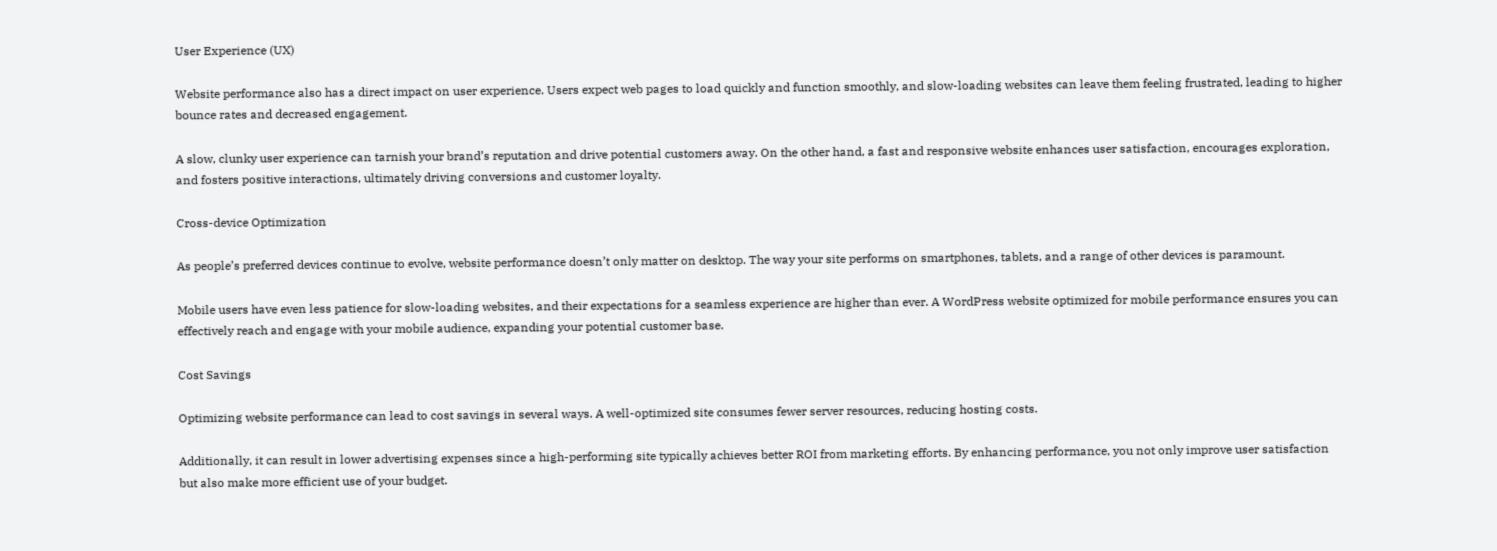User Experience (UX)

Website performance also has a direct impact on user experience. Users expect web pages to load quickly and function smoothly, and slow-loading websites can leave them feeling frustrated, leading to higher bounce rates and decreased engagement.

A slow, clunky user experience can tarnish your brand’s reputation and drive potential customers away. On the other hand, a fast and responsive website enhances user satisfaction, encourages exploration, and fosters positive interactions, ultimately driving conversions and customer loyalty.

Cross-device Optimization

As people’s preferred devices continue to evolve, website performance doesn’t only matter on desktop. The way your site performs on smartphones, tablets, and a range of other devices is paramount.

Mobile users have even less patience for slow-loading websites, and their expectations for a seamless experience are higher than ever. A WordPress website optimized for mobile performance ensures you can effectively reach and engage with your mobile audience, expanding your potential customer base.

Cost Savings

Optimizing website performance can lead to cost savings in several ways. A well-optimized site consumes fewer server resources, reducing hosting costs.

Additionally, it can result in lower advertising expenses since a high-performing site typically achieves better ROI from marketing efforts. By enhancing performance, you not only improve user satisfaction but also make more efficient use of your budget.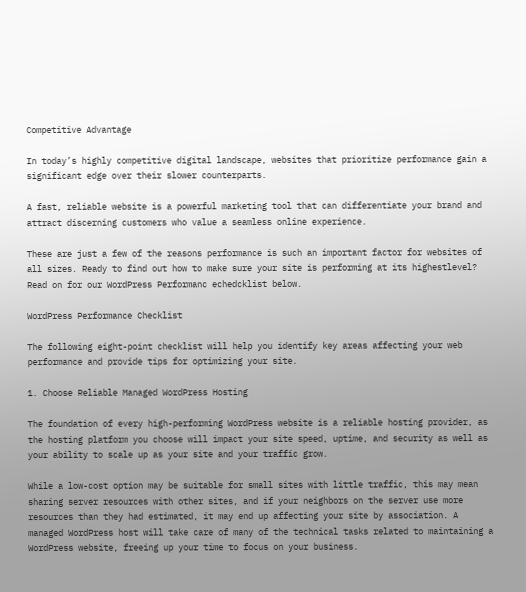Competitive Advantage

In today’s highly competitive digital landscape, websites that prioritize performance gain a significant edge over their slower counterparts.

A fast, reliable website is a powerful marketing tool that can differentiate your brand and attract discerning customers who value a seamless online experience.

These are just a few of the reasons performance is such an important factor for websites of all sizes. Ready to find out how to make sure your site is performing at its highestlevel? Read on for our WordPress Performanc echedcklist below.

WordPress Performance Checklist

The following eight-point checklist will help you identify key areas affecting your web performance and provide tips for optimizing your site.

1. Choose Reliable Managed WordPress Hosting

The foundation of every high-performing WordPress website is a reliable hosting provider, as the hosting platform you choose will impact your site speed, uptime, and security as well as your ability to scale up as your site and your traffic grow.

While a low-cost option may be suitable for small sites with little traffic, this may mean sharing server resources with other sites, and if your neighbors on the server use more resources than they had estimated, it may end up affecting your site by association. A managed WordPress host will take care of many of the technical tasks related to maintaining a WordPress website, freeing up your time to focus on your business.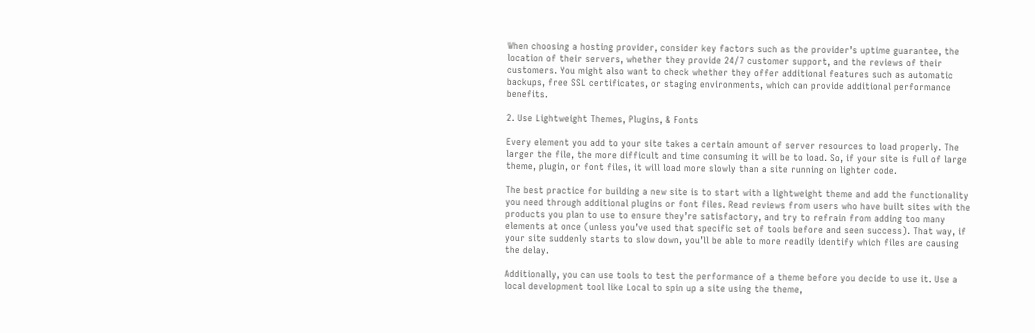When choosing a hosting provider, consider key factors such as the provider’s uptime guarantee, the location of their servers, whether they provide 24/7 customer support, and the reviews of their customers. You might also want to check whether they offer additional features such as automatic backups, free SSL certificates, or staging environments, which can provide additional performance benefits.

2. Use Lightweight Themes, Plugins, & Fonts

Every element you add to your site takes a certain amount of server resources to load properly. The larger the file, the more difficult and time consuming it will be to load. So, if your site is full of large theme, plugin, or font files, it will load more slowly than a site running on lighter code.

The best practice for building a new site is to start with a lightweight theme and add the functionality you need through additional plugins or font files. Read reviews from users who have built sites with the products you plan to use to ensure they’re satisfactory, and try to refrain from adding too many elements at once (unless you’ve used that specific set of tools before and seen success). That way, if your site suddenly starts to slow down, you’ll be able to more readily identify which files are causing the delay.

Additionally, you can use tools to test the performance of a theme before you decide to use it. Use a local development tool like Local to spin up a site using the theme,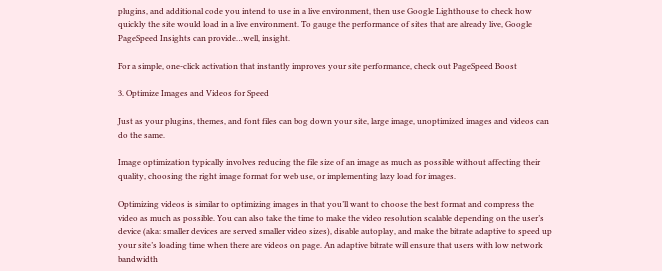plugins, and additional code you intend to use in a live environment, then use Google Lighthouse to check how quickly the site would load in a live environment. To gauge the performance of sites that are already live, Google PageSpeed Insights can provide…well, insight.

For a simple, one-click activation that instantly improves your site performance, check out PageSpeed Boost

3. Optimize Images and Videos for Speed

Just as your plugins, themes, and font files can bog down your site, large image, unoptimized images and videos can do the same.

Image optimization typically involves reducing the file size of an image as much as possible without affecting their quality, choosing the right image format for web use, or implementing lazy load for images.

Optimizing videos is similar to optimizing images in that you’ll want to choose the best format and compress the video as much as possible. You can also take the time to make the video resolution scalable depending on the user’s device (aka: smaller devices are served smaller video sizes), disable autoplay, and make the bitrate adaptive to speed up your site’s loading time when there are videos on page. An adaptive bitrate will ensure that users with low network bandwidth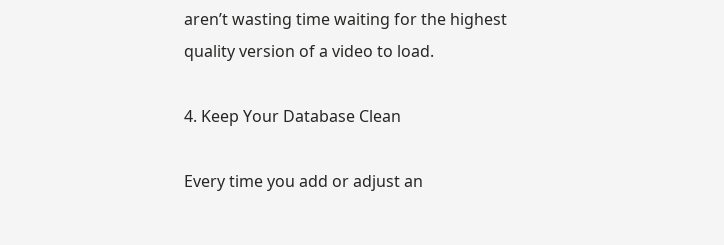aren’t wasting time waiting for the highest quality version of a video to load.

4. Keep Your Database Clean

Every time you add or adjust an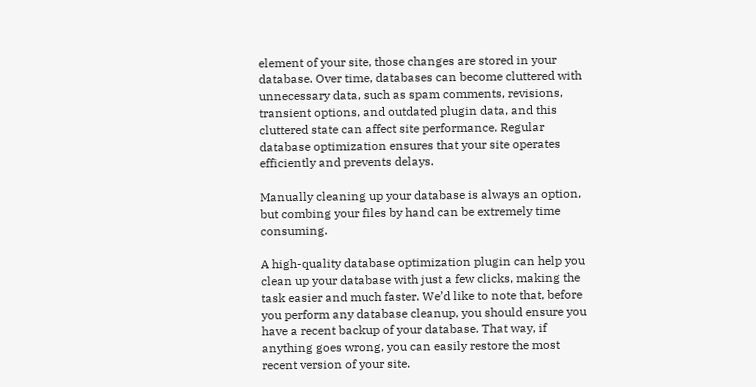element of your site, those changes are stored in your database. Over time, databases can become cluttered with unnecessary data, such as spam comments, revisions, transient options, and outdated plugin data, and this cluttered state can affect site performance. Regular database optimization ensures that your site operates efficiently and prevents delays.

Manually cleaning up your database is always an option, but combing your files by hand can be extremely time consuming.

A high-quality database optimization plugin can help you clean up your database with just a few clicks, making the task easier and much faster. We’d like to note that, before you perform any database cleanup, you should ensure you have a recent backup of your database. That way, if anything goes wrong, you can easily restore the most recent version of your site.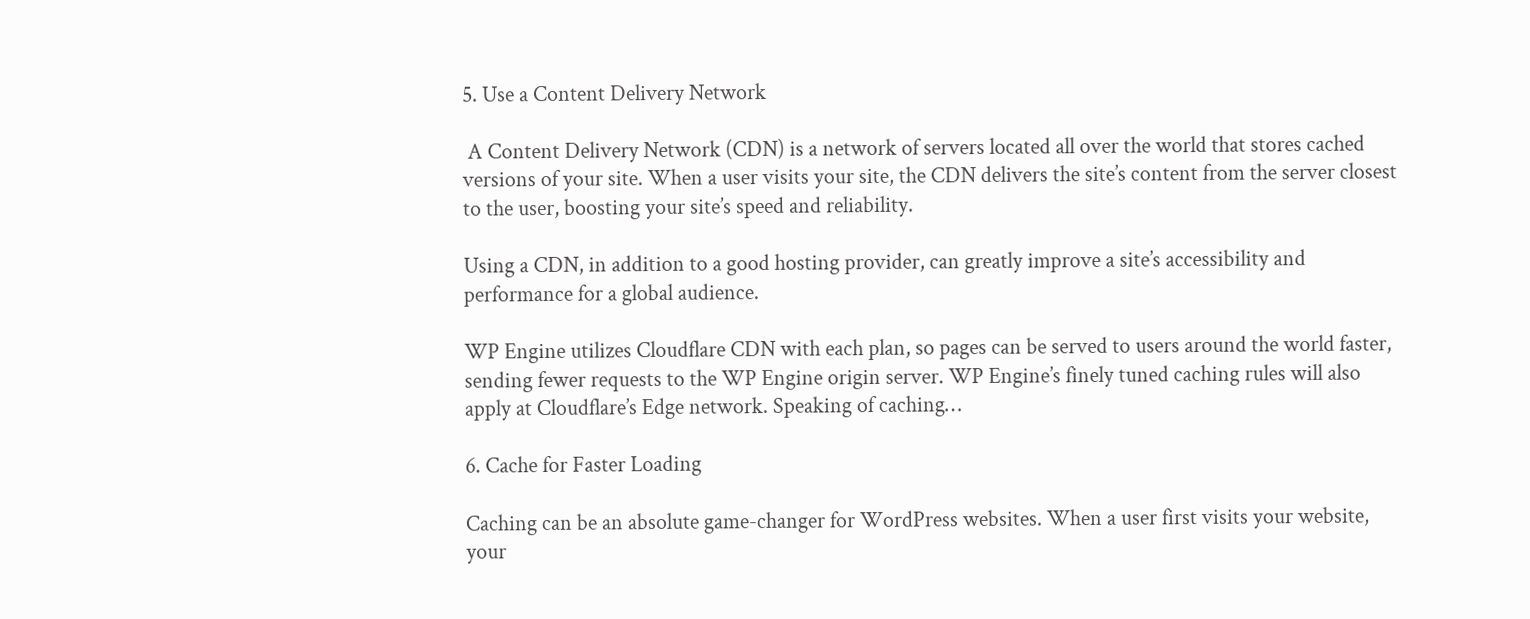5. Use a Content Delivery Network

 A Content Delivery Network (CDN) is a network of servers located all over the world that stores cached versions of your site. When a user visits your site, the CDN delivers the site’s content from the server closest to the user, boosting your site’s speed and reliability.

Using a CDN, in addition to a good hosting provider, can greatly improve a site’s accessibility and performance for a global audience.

WP Engine utilizes Cloudflare CDN with each plan, so pages can be served to users around the world faster, sending fewer requests to the WP Engine origin server. WP Engine’s finely tuned caching rules will also apply at Cloudflare’s Edge network. Speaking of caching…

6. Cache for Faster Loading

Caching can be an absolute game-changer for WordPress websites. When a user first visits your website, your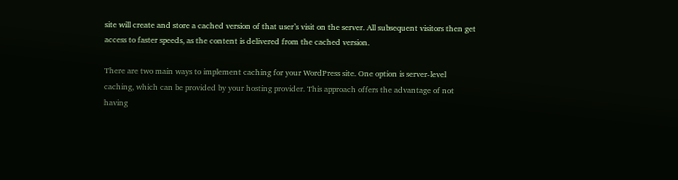site will create and store a cached version of that user’s visit on the server. All subsequent visitors then get access to faster speeds, as the content is delivered from the cached version.

There are two main ways to implement caching for your WordPress site. One option is server-level caching, which can be provided by your hosting provider. This approach offers the advantage of not having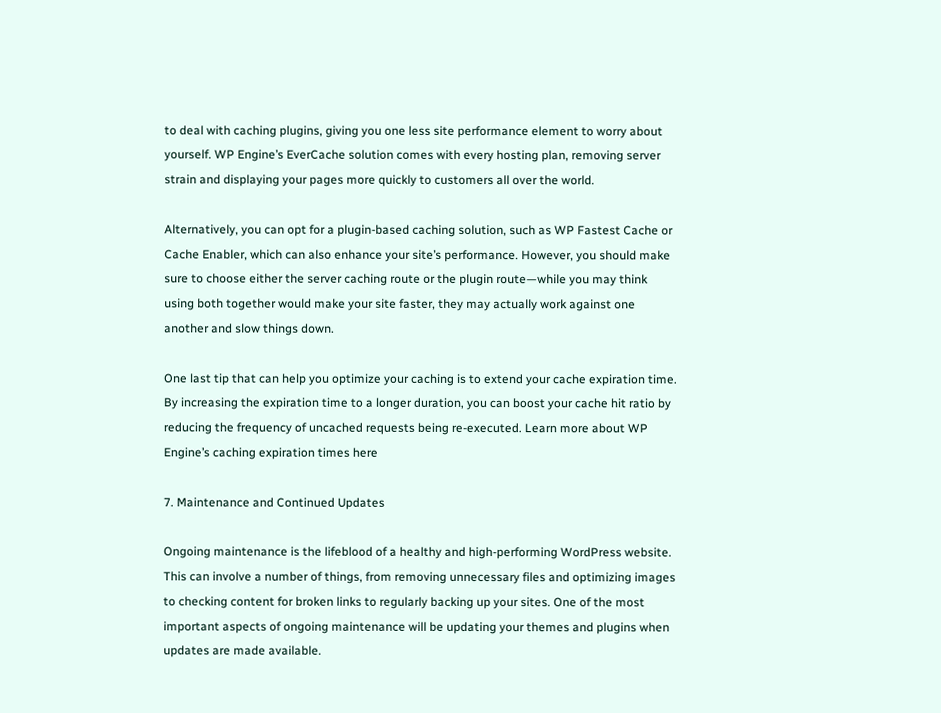to deal with caching plugins, giving you one less site performance element to worry about yourself. WP Engine’s EverCache solution comes with every hosting plan, removing server strain and displaying your pages more quickly to customers all over the world.

Alternatively, you can opt for a plugin-based caching solution, such as WP Fastest Cache or Cache Enabler, which can also enhance your site’s performance. However, you should make sure to choose either the server caching route or the plugin route—while you may think using both together would make your site faster, they may actually work against one another and slow things down.

One last tip that can help you optimize your caching is to extend your cache expiration time. By increasing the expiration time to a longer duration, you can boost your cache hit ratio by reducing the frequency of uncached requests being re-executed. Learn more about WP Engine’s caching expiration times here

7. Maintenance and Continued Updates

Ongoing maintenance is the lifeblood of a healthy and high-performing WordPress website. This can involve a number of things, from removing unnecessary files and optimizing images to checking content for broken links to regularly backing up your sites. One of the most important aspects of ongoing maintenance will be updating your themes and plugins when updates are made available.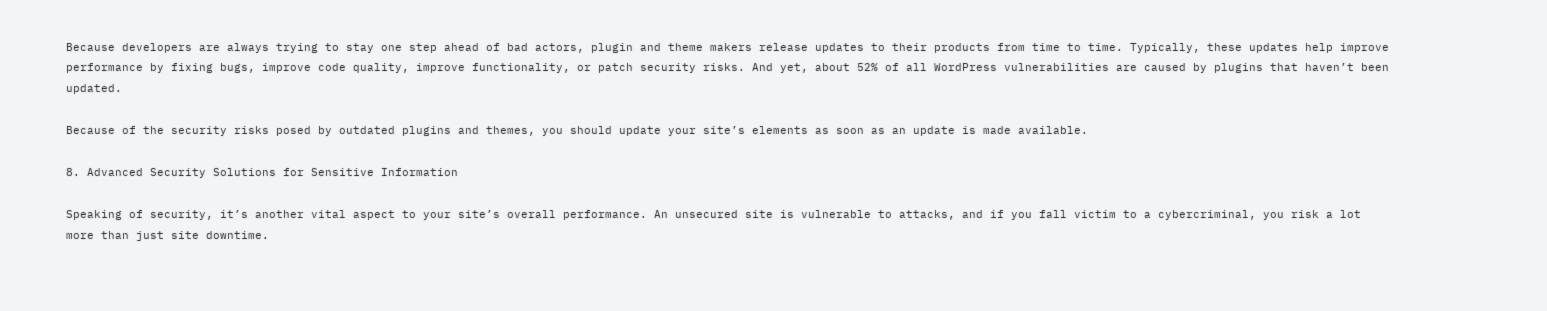Because developers are always trying to stay one step ahead of bad actors, plugin and theme makers release updates to their products from time to time. Typically, these updates help improve performance by fixing bugs, improve code quality, improve functionality, or patch security risks. And yet, about 52% of all WordPress vulnerabilities are caused by plugins that haven’t been updated.

Because of the security risks posed by outdated plugins and themes, you should update your site’s elements as soon as an update is made available.

8. Advanced Security Solutions for Sensitive Information

Speaking of security, it’s another vital aspect to your site’s overall performance. An unsecured site is vulnerable to attacks, and if you fall victim to a cybercriminal, you risk a lot more than just site downtime.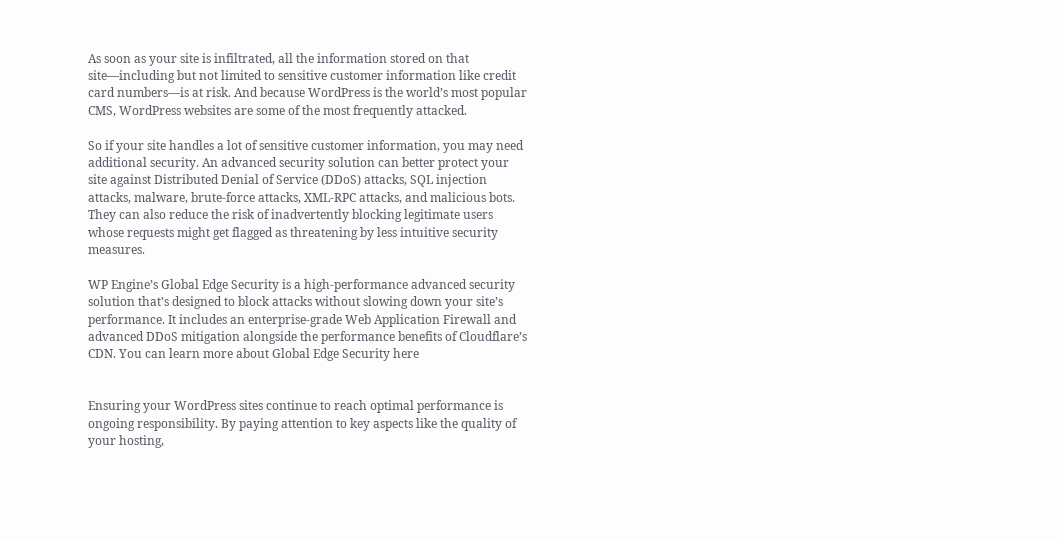As soon as your site is infiltrated, all the information stored on that site—including but not limited to sensitive customer information like credit card numbers—is at risk. And because WordPress is the world’s most popular CMS, WordPress websites are some of the most frequently attacked.

So if your site handles a lot of sensitive customer information, you may need additional security. An advanced security solution can better protect your site against Distributed Denial of Service (DDoS) attacks, SQL injection attacks, malware, brute-force attacks, XML-RPC attacks, and malicious bots. They can also reduce the risk of inadvertently blocking legitimate users whose requests might get flagged as threatening by less intuitive security measures.

WP Engine’s Global Edge Security is a high-performance advanced security solution that’s designed to block attacks without slowing down your site’s performance. It includes an enterprise-grade Web Application Firewall and advanced DDoS mitigation alongside the performance benefits of Cloudflare’s CDN. You can learn more about Global Edge Security here


Ensuring your WordPress sites continue to reach optimal performance is ongoing responsibility. By paying attention to key aspects like the quality of your hosting,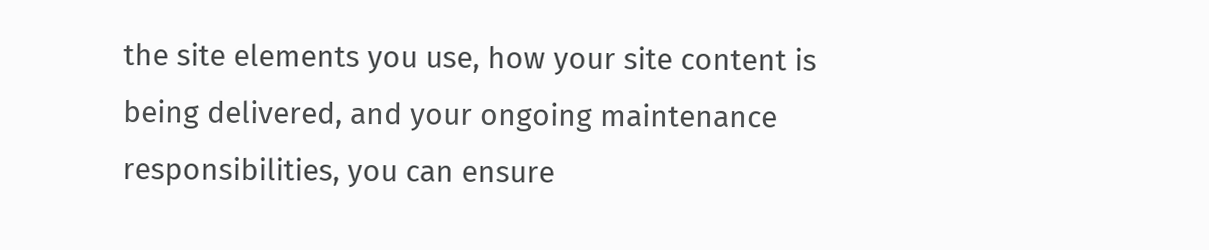the site elements you use, how your site content is being delivered, and your ongoing maintenance responsibilities, you can ensure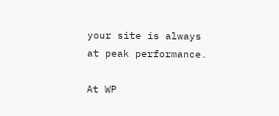your site is always at peak performance.

At WP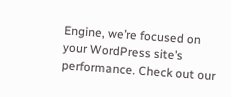Engine, we’re focused on your WordPress site’s performance. Check out our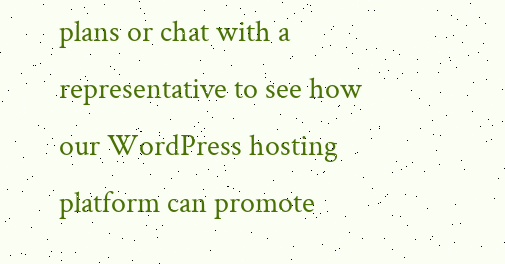plans or chat with a representative to see how our WordPress hosting platform can promote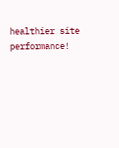healthier site performance!